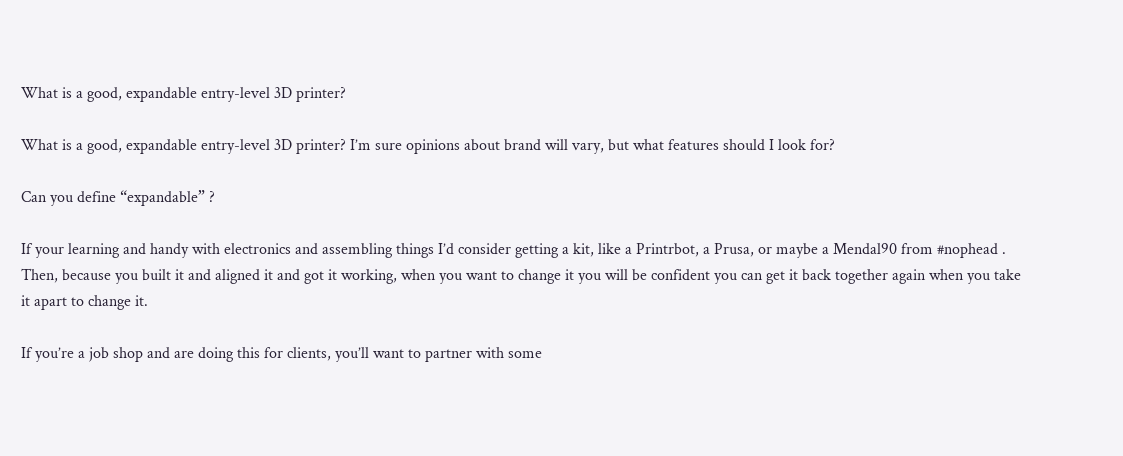What is a good, expandable entry-level 3D printer?

What is a good, expandable entry-level 3D printer? I’m sure opinions about brand will vary, but what features should I look for?

Can you define “expandable” ?

If your learning and handy with electronics and assembling things I’d consider getting a kit, like a Printrbot, a Prusa, or maybe a Mendal90 from #nophead . Then, because you built it and aligned it and got it working, when you want to change it you will be confident you can get it back together again when you take it apart to change it.

If you’re a job shop and are doing this for clients, you’ll want to partner with some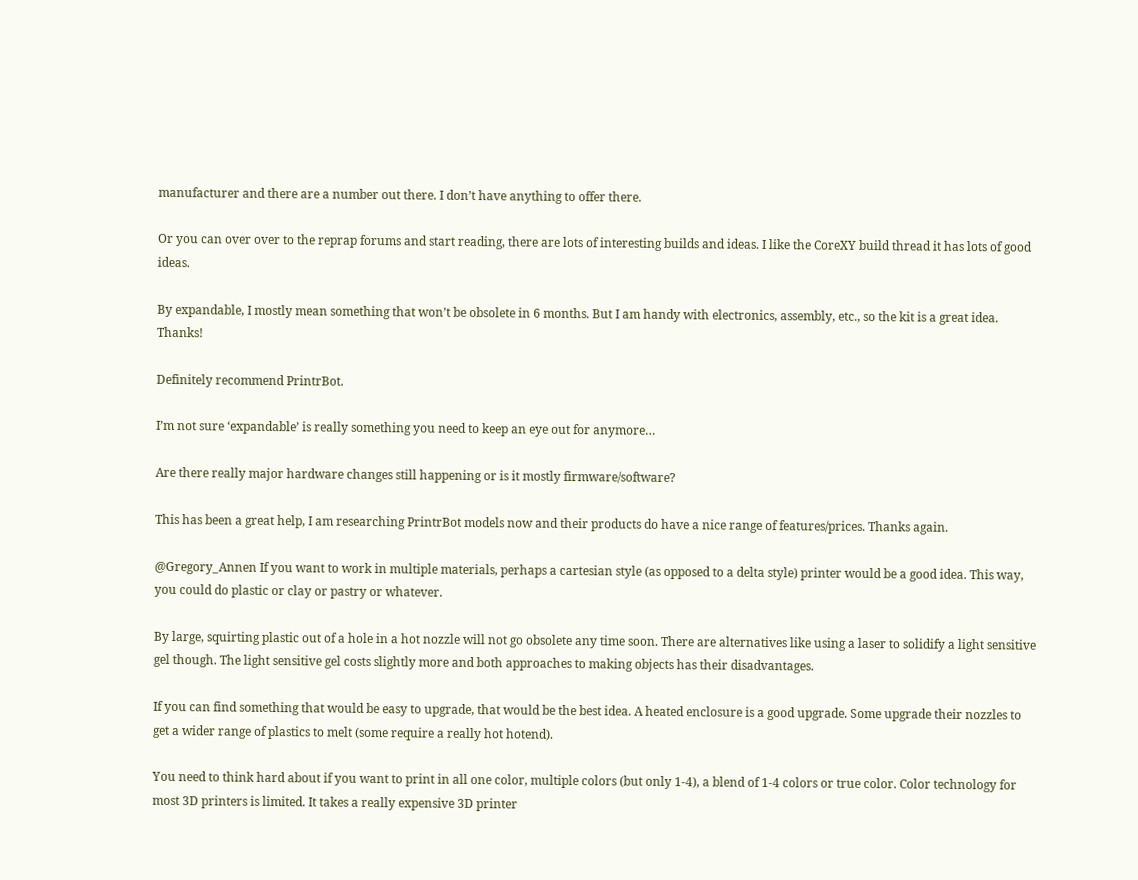manufacturer and there are a number out there. I don’t have anything to offer there.

Or you can over over to the reprap forums and start reading, there are lots of interesting builds and ideas. I like the CoreXY build thread it has lots of good ideas.

By expandable, I mostly mean something that won’t be obsolete in 6 months. But I am handy with electronics, assembly, etc., so the kit is a great idea. Thanks!

Definitely recommend PrintrBot.

I’m not sure ‘expandable’ is really something you need to keep an eye out for anymore…

Are there really major hardware changes still happening or is it mostly firmware/software?

This has been a great help, I am researching PrintrBot models now and their products do have a nice range of features/prices. Thanks again.

@Gregory_Annen If you want to work in multiple materials, perhaps a cartesian style (as opposed to a delta style) printer would be a good idea. This way, you could do plastic or clay or pastry or whatever.

By large, squirting plastic out of a hole in a hot nozzle will not go obsolete any time soon. There are alternatives like using a laser to solidify a light sensitive gel though. The light sensitive gel costs slightly more and both approaches to making objects has their disadvantages.

If you can find something that would be easy to upgrade, that would be the best idea. A heated enclosure is a good upgrade. Some upgrade their nozzles to get a wider range of plastics to melt (some require a really hot hotend).

You need to think hard about if you want to print in all one color, multiple colors (but only 1-4), a blend of 1-4 colors or true color. Color technology for most 3D printers is limited. It takes a really expensive 3D printer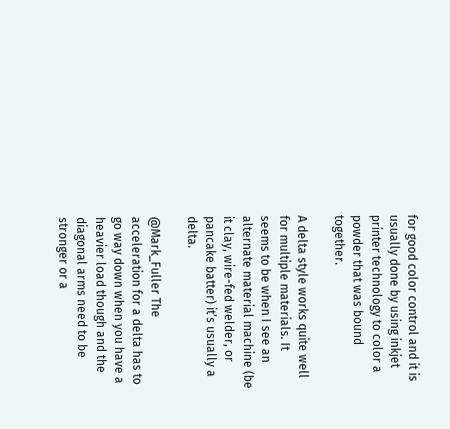for good color control and it is usually done by using inkjet printer technology to color a powder that was bound together.

A delta style works quite well for multiple materials. It seems to be when I see an alternate material machine (be it clay, wire-fed welder, or pancake batter) it’s usually a delta.

@Mark_Fuller The acceleration for a delta has to go way down when you have a heavier load though and the diagonal arms need to be stronger or a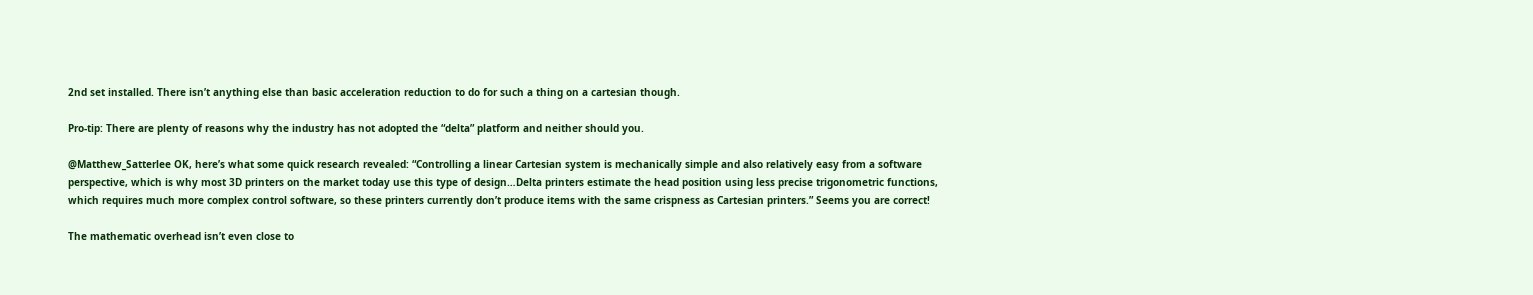2nd set installed. There isn’t anything else than basic acceleration reduction to do for such a thing on a cartesian though.

Pro-tip: There are plenty of reasons why the industry has not adopted the “delta” platform and neither should you.

@Matthew_Satterlee OK, here’s what some quick research revealed: “Controlling a linear Cartesian system is mechanically simple and also relatively easy from a software perspective, which is why most 3D printers on the market today use this type of design…Delta printers estimate the head position using less precise trigonometric functions, which requires much more complex control software, so these printers currently don’t produce items with the same crispness as Cartesian printers.” Seems you are correct!

The mathematic overhead isn’t even close to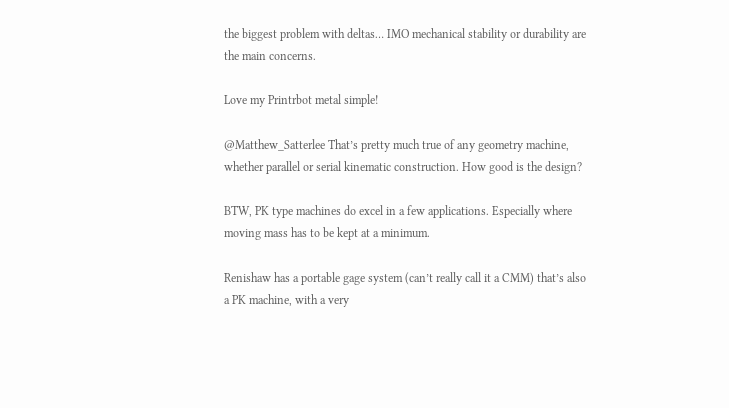the biggest problem with deltas… IMO mechanical stability or durability are the main concerns.

Love my Printrbot metal simple!

@Matthew_Satterlee That’s pretty much true of any geometry machine, whether parallel or serial kinematic construction. How good is the design?

BTW, PK type machines do excel in a few applications. Especially where moving mass has to be kept at a minimum.

Renishaw has a portable gage system (can’t really call it a CMM) that’s also a PK machine, with a very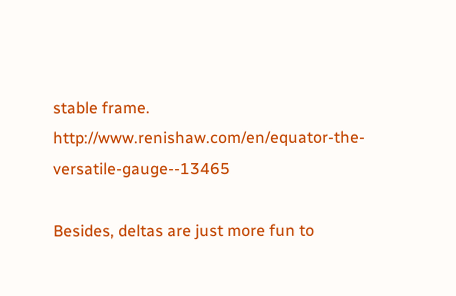stable frame. http://www.renishaw.com/en/equator-the-versatile-gauge--13465

Besides, deltas are just more fun to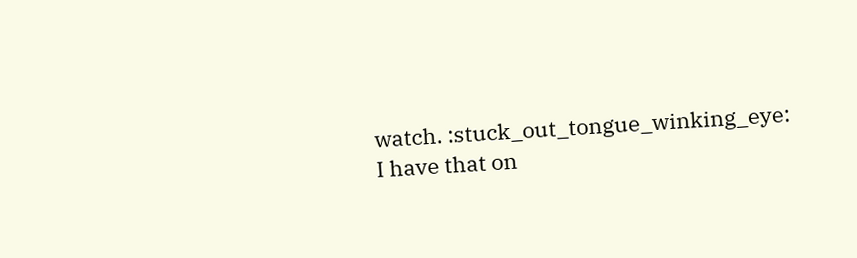watch. :stuck_out_tongue_winking_eye:
I have that on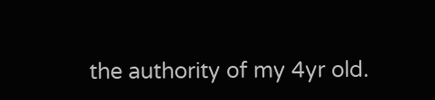the authority of my 4yr old.